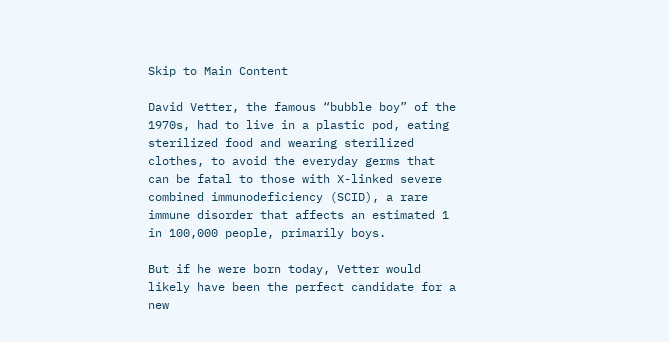Skip to Main Content

David Vetter, the famous “bubble boy” of the 1970s, had to live in a plastic pod, eating sterilized food and wearing sterilized clothes, to avoid the everyday germs that can be fatal to those with X-linked severe combined immunodeficiency (SCID), a rare immune disorder that affects an estimated 1 in 100,000 people, primarily boys.

But if he were born today, Vetter would likely have been the perfect candidate for a new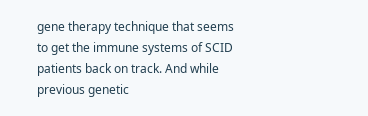gene therapy technique that seems to get the immune systems of SCID patients back on track. And while previous genetic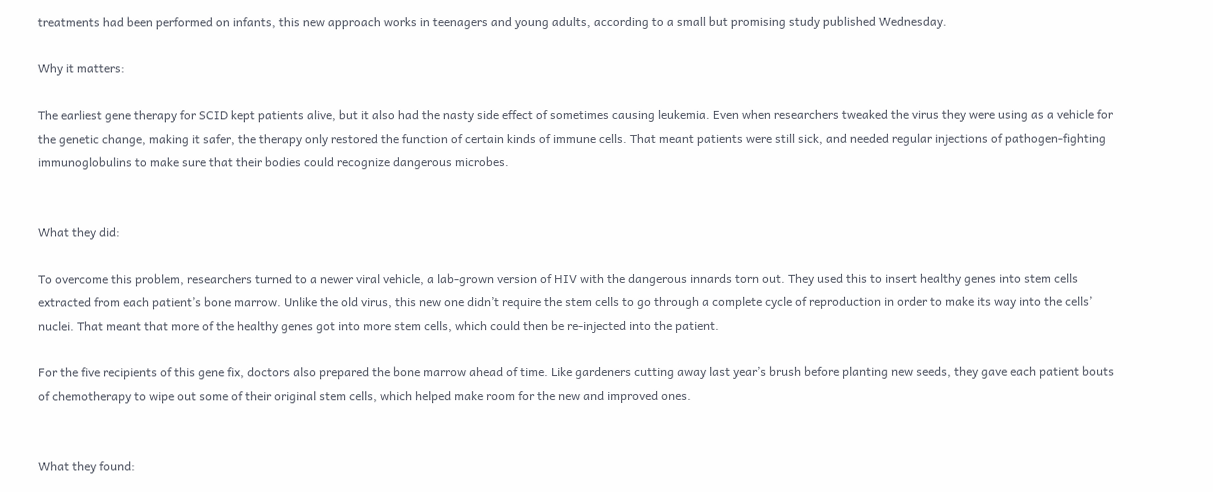treatments had been performed on infants, this new approach works in teenagers and young adults, according to a small but promising study published Wednesday.

Why it matters:

The earliest gene therapy for SCID kept patients alive, but it also had the nasty side effect of sometimes causing leukemia. Even when researchers tweaked the virus they were using as a vehicle for the genetic change, making it safer, the therapy only restored the function of certain kinds of immune cells. That meant patients were still sick, and needed regular injections of pathogen-fighting immunoglobulins to make sure that their bodies could recognize dangerous microbes.


What they did:

To overcome this problem, researchers turned to a newer viral vehicle, a lab-grown version of HIV with the dangerous innards torn out. They used this to insert healthy genes into stem cells extracted from each patient’s bone marrow. Unlike the old virus, this new one didn’t require the stem cells to go through a complete cycle of reproduction in order to make its way into the cells’ nuclei. That meant that more of the healthy genes got into more stem cells, which could then be re-injected into the patient.

For the five recipients of this gene fix, doctors also prepared the bone marrow ahead of time. Like gardeners cutting away last year’s brush before planting new seeds, they gave each patient bouts of chemotherapy to wipe out some of their original stem cells, which helped make room for the new and improved ones.


What they found: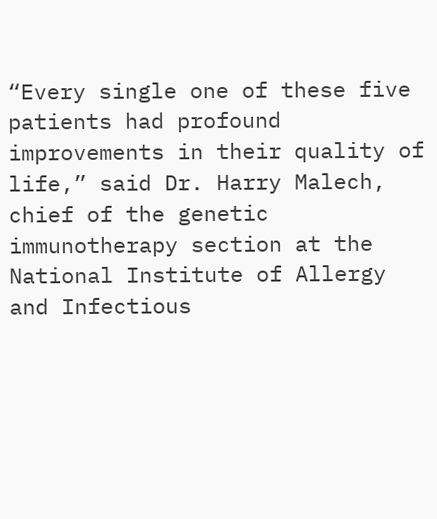“Every single one of these five patients had profound improvements in their quality of life,” said Dr. Harry Malech, chief of the genetic immunotherapy section at the National Institute of Allergy and Infectious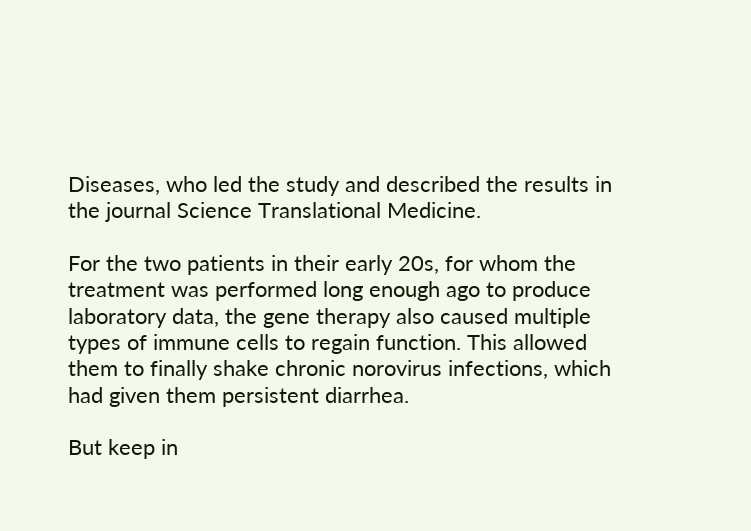Diseases, who led the study and described the results in the journal Science Translational Medicine.

For the two patients in their early 20s, for whom the treatment was performed long enough ago to produce laboratory data, the gene therapy also caused multiple types of immune cells to regain function. This allowed them to finally shake chronic norovirus infections, which had given them persistent diarrhea.

But keep in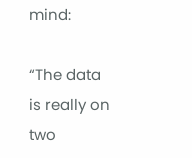mind:

“The data is really on two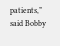patients,” said Bobby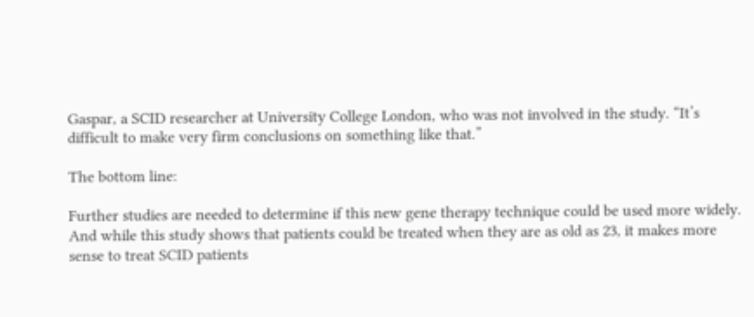Gaspar, a SCID researcher at University College London, who was not involved in the study. “It’s difficult to make very firm conclusions on something like that.”

The bottom line:

Further studies are needed to determine if this new gene therapy technique could be used more widely. And while this study shows that patients could be treated when they are as old as 23, it makes more sense to treat SCID patients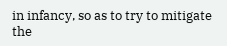in infancy, so as to try to mitigate the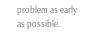problem as early as possible.